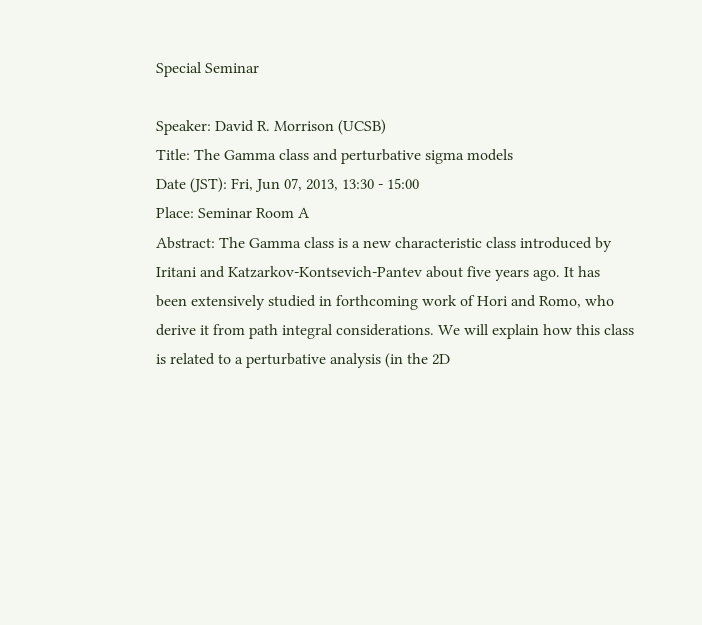Special Seminar

Speaker: David R. Morrison (UCSB)
Title: The Gamma class and perturbative sigma models
Date (JST): Fri, Jun 07, 2013, 13:30 - 15:00
Place: Seminar Room A
Abstract: The Gamma class is a new characteristic class introduced by Iritani and Katzarkov-Kontsevich-Pantev about five years ago. It has been extensively studied in forthcoming work of Hori and Romo, who derive it from path integral considerations. We will explain how this class is related to a perturbative analysis (in the 2D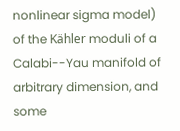nonlinear sigma model) of the Kähler moduli of a Calabi--Yau manifold of arbitrary dimension, and some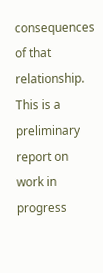consequences of that relationship. This is a preliminary report on work in progress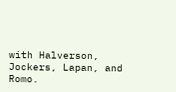with Halverson, Jockers, Lapan, and Romo.